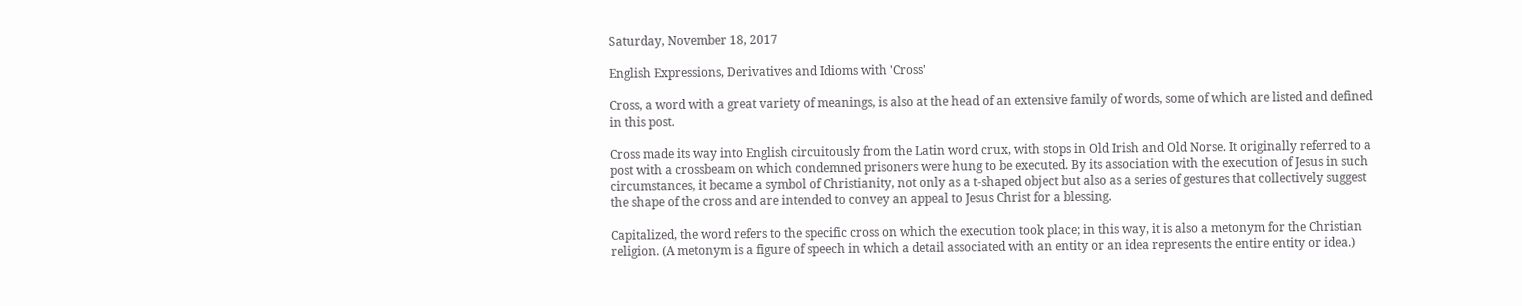Saturday, November 18, 2017

English Expressions, Derivatives and Idioms with 'Cross'

Cross, a word with a great variety of meanings, is also at the head of an extensive family of words, some of which are listed and defined in this post.

Cross made its way into English circuitously from the Latin word crux, with stops in Old Irish and Old Norse. It originally referred to a post with a crossbeam on which condemned prisoners were hung to be executed. By its association with the execution of Jesus in such circumstances, it became a symbol of Christianity, not only as a t-shaped object but also as a series of gestures that collectively suggest the shape of the cross and are intended to convey an appeal to Jesus Christ for a blessing.

Capitalized, the word refers to the specific cross on which the execution took place; in this way, it is also a metonym for the Christian religion. (A metonym is a figure of speech in which a detail associated with an entity or an idea represents the entire entity or idea.)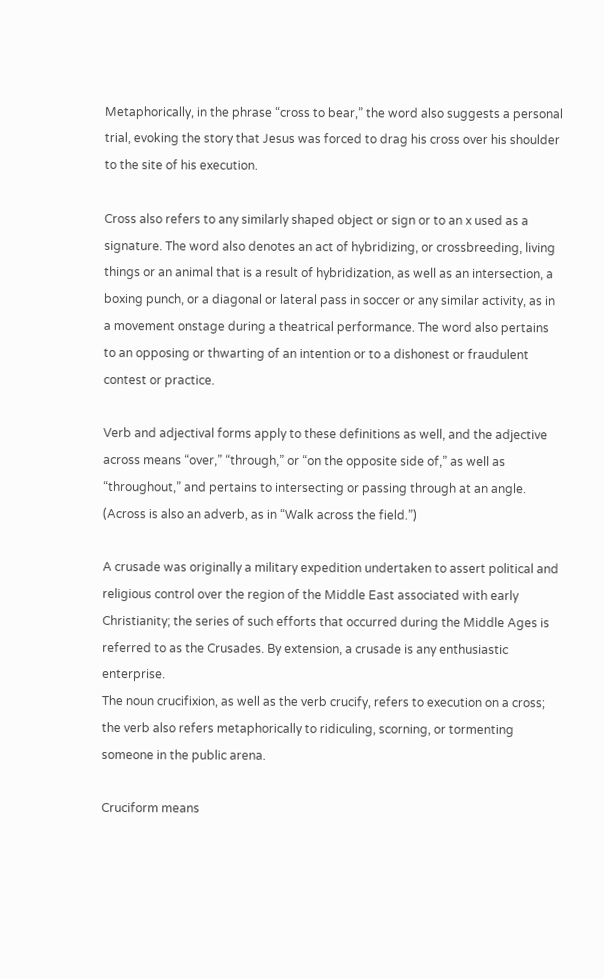Metaphorically, in the phrase “cross to bear,” the word also suggests a personal trial, evoking the story that Jesus was forced to drag his cross over his shoulder to the site of his execution.

Cross also refers to any similarly shaped object or sign or to an x used as a signature. The word also denotes an act of hybridizing, or crossbreeding, living things or an animal that is a result of hybridization, as well as an intersection, a boxing punch, or a diagonal or lateral pass in soccer or any similar activity, as in a movement onstage during a theatrical performance. The word also pertains to an opposing or thwarting of an intention or to a dishonest or fraudulent contest or practice.

Verb and adjectival forms apply to these definitions as well, and the adjective across means “over,” “through,” or “on the opposite side of,” as well as “throughout,” and pertains to intersecting or passing through at an angle. (Across is also an adverb, as in “Walk across the field.”)

A crusade was originally a military expedition undertaken to assert political and religious control over the region of the Middle East associated with early Christianity; the series of such efforts that occurred during the Middle Ages is referred to as the Crusades. By extension, a crusade is any enthusiastic enterprise.
The noun crucifixion, as well as the verb crucify, refers to execution on a cross; the verb also refers metaphorically to ridiculing, scorning, or tormenting someone in the public arena.

Cruciform means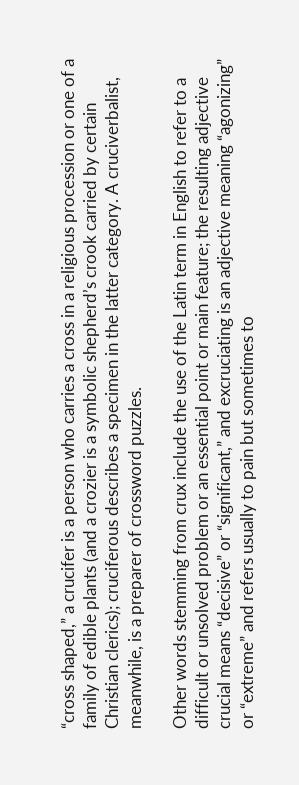“cross shaped,” a crucifer is a person who carries a cross in a religious procession or one of a family of edible plants (and a crozier is a symbolic shepherd’s crook carried by certain Christian clerics); cruciferous describes a specimen in the latter category. A cruciverbalist, meanwhile, is a preparer of crossword puzzles.

Other words stemming from crux include the use of the Latin term in English to refer to a difficult or unsolved problem or an essential point or main feature; the resulting adjective crucial means “decisive” or “significant,” and excruciating is an adjective meaning “agonizing” or “extreme” and refers usually to pain but sometimes to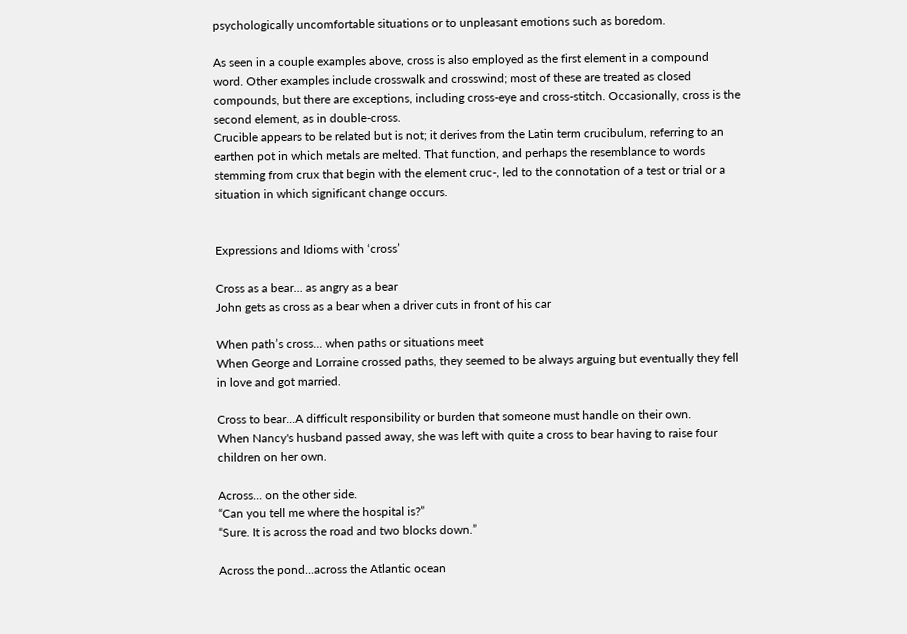psychologically uncomfortable situations or to unpleasant emotions such as boredom.

As seen in a couple examples above, cross is also employed as the first element in a compound word. Other examples include crosswalk and crosswind; most of these are treated as closed compounds, but there are exceptions, including cross-eye and cross-stitch. Occasionally, cross is the second element, as in double-cross.
Crucible appears to be related but is not; it derives from the Latin term crucibulum, referring to an earthen pot in which metals are melted. That function, and perhaps the resemblance to words stemming from crux that begin with the element cruc-, led to the connotation of a test or trial or a situation in which significant change occurs.


Expressions and Idioms with ‘cross’

Cross as a bear... as angry as a bear
John gets as cross as a bear when a driver cuts in front of his car

When path’s cross... when paths or situations meet
When George and Lorraine crossed paths, they seemed to be always arguing but eventually they fell in love and got married.

Cross to bear...A difficult responsibility or burden that someone must handle on their own.
When Nancy's husband passed away, she was left with quite a cross to bear having to raise four children on her own.

Across... on the other side.
“Can you tell me where the hospital is?”
“Sure. It is across the road and two blocks down.”

Across the pond...across the Atlantic ocean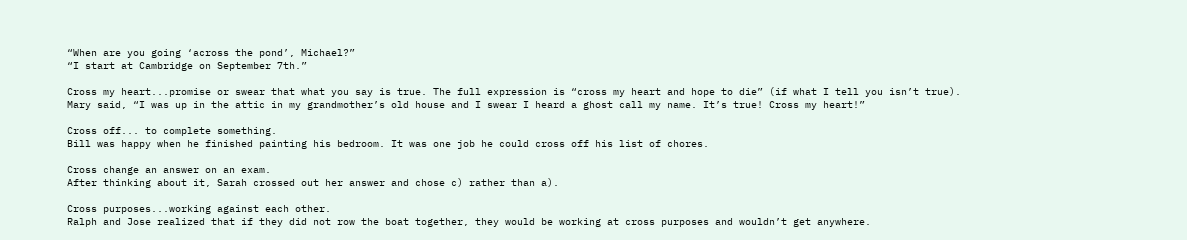“When are you going ‘across the pond’, Michael?”
“I start at Cambridge on September 7th.”

Cross my heart...promise or swear that what you say is true. The full expression is “cross my heart and hope to die” (if what I tell you isn’t true).
Mary said, “I was up in the attic in my grandmother’s old house and I swear I heard a ghost call my name. It’s true! Cross my heart!”

Cross off... to complete something.
Bill was happy when he finished painting his bedroom. It was one job he could cross off his list of chores.

Cross change an answer on an exam.
After thinking about it, Sarah crossed out her answer and chose c) rather than a).

Cross purposes...working against each other.
Ralph and Jose realized that if they did not row the boat together, they would be working at cross purposes and wouldn’t get anywhere.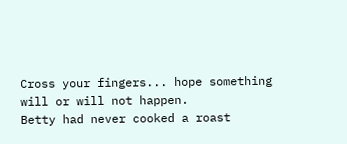Cross your fingers... hope something will or will not happen.
Betty had never cooked a roast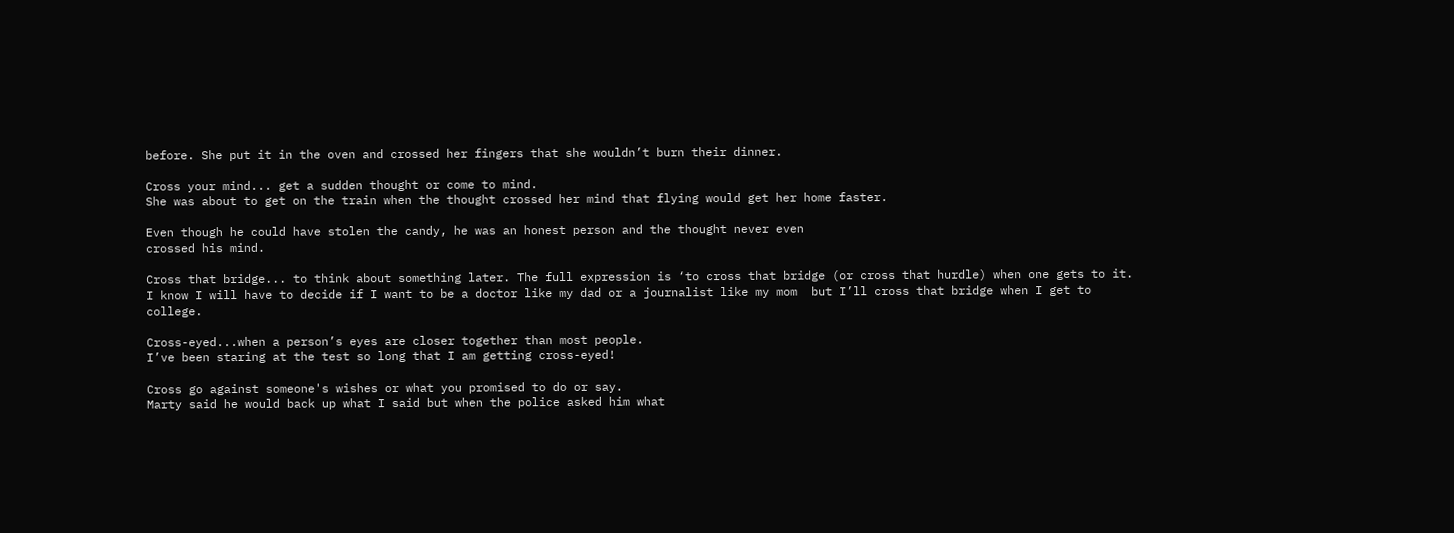before. She put it in the oven and crossed her fingers that she wouldn’t burn their dinner.

Cross your mind... get a sudden thought or come to mind.
She was about to get on the train when the thought crossed her mind that flying would get her home faster.

Even though he could have stolen the candy, he was an honest person and the thought never even
crossed his mind.

Cross that bridge... to think about something later. The full expression is ‘to cross that bridge (or cross that hurdle) when one gets to it.
I know I will have to decide if I want to be a doctor like my dad or a journalist like my mom  but I’ll cross that bridge when I get to college.

Cross-eyed...when a person’s eyes are closer together than most people.
I’ve been staring at the test so long that I am getting cross-eyed!

Cross go against someone's wishes or what you promised to do or say.
Marty said he would back up what I said but when the police asked him what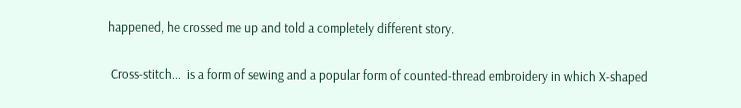happened, he crossed me up and told a completely different story.

 Cross-stitch...  is a form of sewing and a popular form of counted-thread embroidery in which X-shaped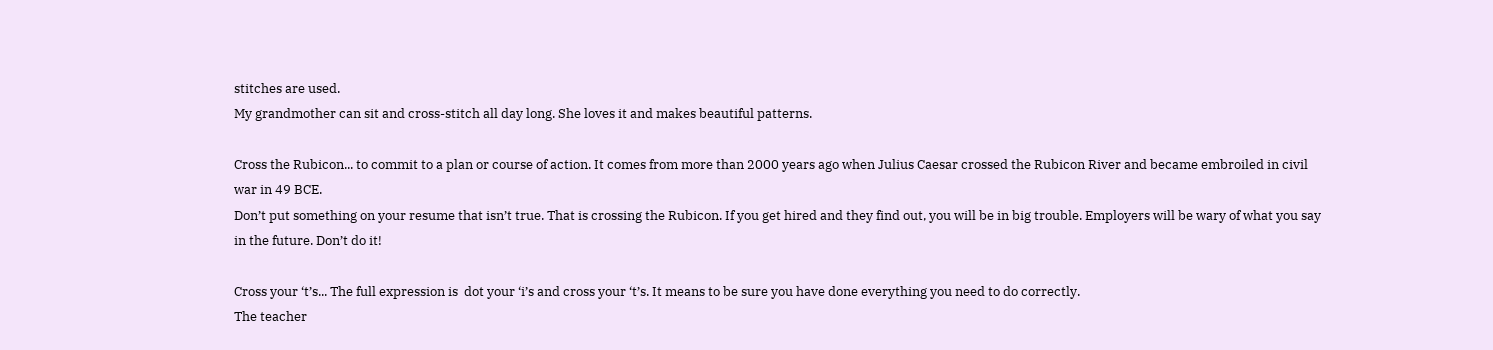stitches are used.
My grandmother can sit and cross-stitch all day long. She loves it and makes beautiful patterns.

Cross the Rubicon... to commit to a plan or course of action. It comes from more than 2000 years ago when Julius Caesar crossed the Rubicon River and became embroiled in civil war in 49 BCE.
Don’t put something on your resume that isn’t true. That is crossing the Rubicon. If you get hired and they find out, you will be in big trouble. Employers will be wary of what you say in the future. Don’t do it!

Cross your ‘t’s... The full expression is  dot your ‘i’s and cross your ‘t’s. It means to be sure you have done everything you need to do correctly.
The teacher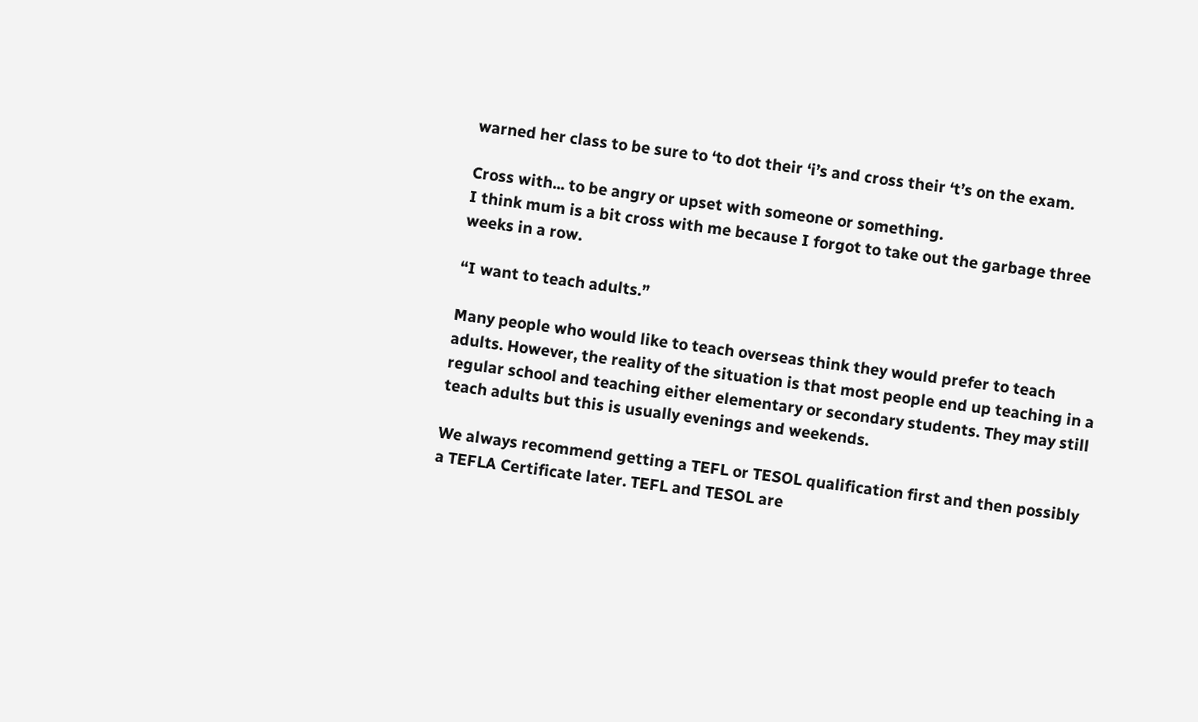warned her class to be sure to ‘to dot their ‘i’s and cross their ‘t’s on the exam.

Cross with... to be angry or upset with someone or something.
I think mum is a bit cross with me because I forgot to take out the garbage three weeks in a row.

“I want to teach adults.”

Many people who would like to teach overseas think they would prefer to teach adults. However, the reality of the situation is that most people end up teaching in a regular school and teaching either elementary or secondary students. They may still teach adults but this is usually evenings and weekends.

We always recommend getting a TEFL or TESOL qualification first and then possibly a TEFLA Certificate later. TEFL and TESOL are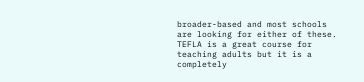broader-based and most schools are looking for either of these. TEFLA is a great course for teaching adults but it is a completely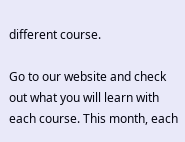different course.

Go to our website and check out what you will learn with each course. This month, each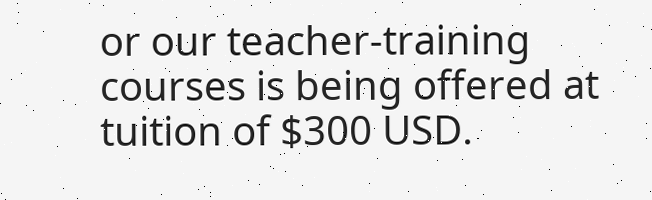or our teacher-training courses is being offered at tuition of $300 USD.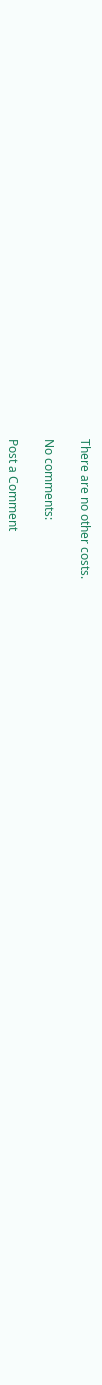There are no other costs.

No comments:

Post a Comment